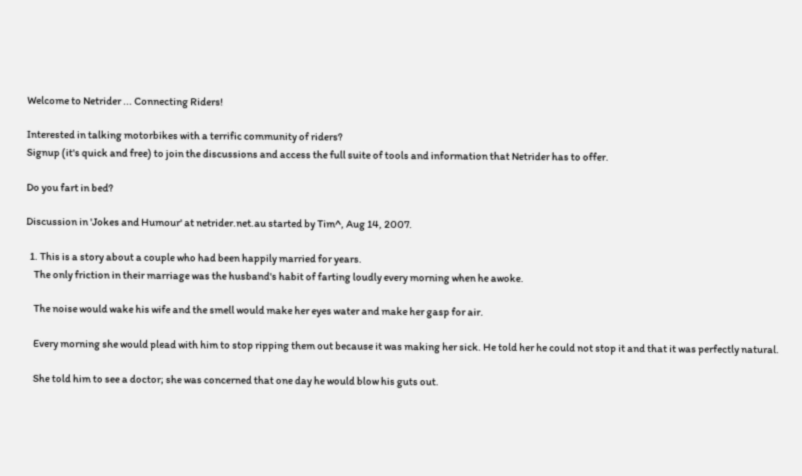Welcome to Netrider ... Connecting Riders!

Interested in talking motorbikes with a terrific community of riders?
Signup (it's quick and free) to join the discussions and access the full suite of tools and information that Netrider has to offer.

Do you fart in bed?

Discussion in 'Jokes and Humour' at netrider.net.au started by Tim^, Aug 14, 2007.

  1. This is a story about a couple who had been happily married for years.
    The only friction in their marriage was the husband's habit of farting loudly every morning when he awoke.

    The noise would wake his wife and the smell would make her eyes water and make her gasp for air.

    Every morning she would plead with him to stop ripping them out because it was making her sick. He told her he could not stop it and that it was perfectly natural.

    She told him to see a doctor; she was concerned that one day he would blow his guts out.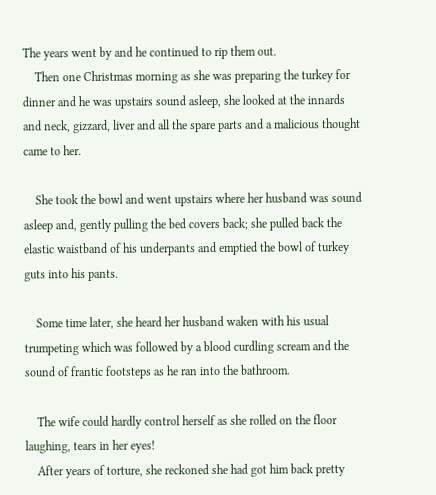The years went by and he continued to rip them out.
    Then one Christmas morning as she was preparing the turkey for dinner and he was upstairs sound asleep, she looked at the innards and neck, gizzard, liver and all the spare parts and a malicious thought came to her.

    She took the bowl and went upstairs where her husband was sound asleep and, gently pulling the bed covers back; she pulled back the elastic waistband of his underpants and emptied the bowl of turkey guts into his pants.

    Some time later, she heard her husband waken with his usual trumpeting which was followed by a blood curdling scream and the sound of frantic footsteps as he ran into the bathroom.

    The wife could hardly control herself as she rolled on the floor laughing, tears in her eyes!
    After years of torture, she reckoned she had got him back pretty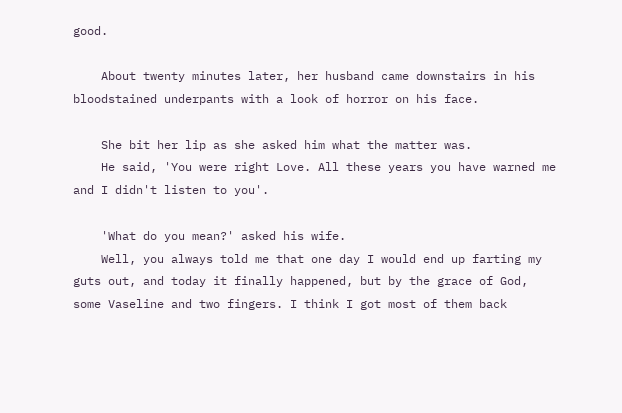good.

    About twenty minutes later, her husband came downstairs in his bloodstained underpants with a look of horror on his face.

    She bit her lip as she asked him what the matter was.
    He said, 'You were right Love. All these years you have warned me and I didn't listen to you'.

    'What do you mean?' asked his wife.
    Well, you always told me that one day I would end up farting my guts out, and today it finally happened, but by the grace of God, some Vaseline and two fingers. I think I got most of them back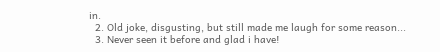in.
  2. Old joke, disgusting, but still made me laugh for some reason...
  3. Never seen it before and glad i have!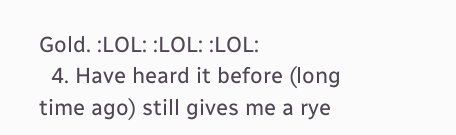Gold. :LOL: :LOL: :LOL:
  4. Have heard it before (long time ago) still gives me a rye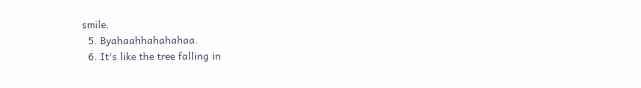smile.
  5. Byahaahhahahahaa.
  6. It's like the tree falling in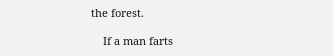the forest.

    If a man farts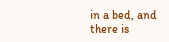in a bed, and there is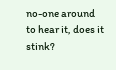no-one around to hear it, does it stink?